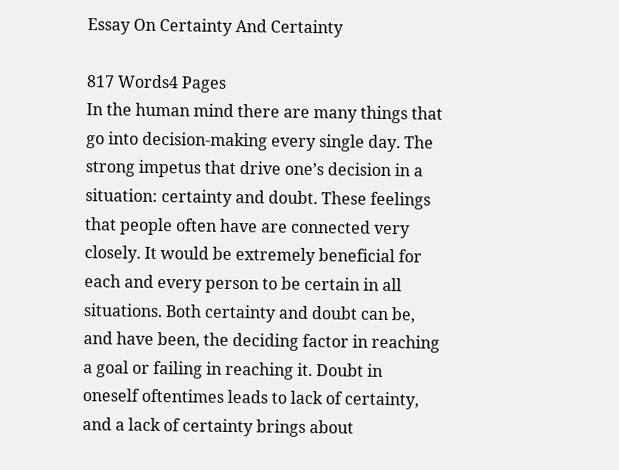Essay On Certainty And Certainty

817 Words4 Pages
In the human mind there are many things that go into decision-making every single day. The strong impetus that drive one’s decision in a situation: certainty and doubt. These feelings that people often have are connected very closely. It would be extremely beneficial for each and every person to be certain in all situations. Both certainty and doubt can be, and have been, the deciding factor in reaching a goal or failing in reaching it. Doubt in oneself oftentimes leads to lack of certainty, and a lack of certainty brings about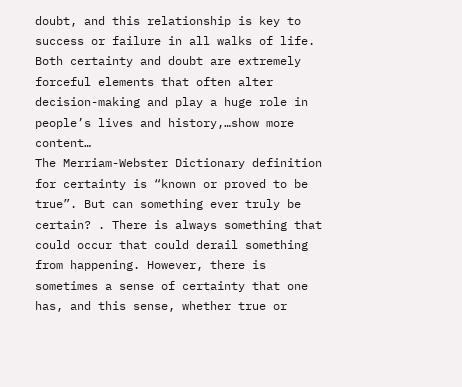doubt, and this relationship is key to success or failure in all walks of life. Both certainty and doubt are extremely forceful elements that often alter decision-making and play a huge role in people’s lives and history,…show more content…
The Merriam-Webster Dictionary definition for certainty is “known or proved to be true”. But can something ever truly be certain? . There is always something that could occur that could derail something from happening. However, there is sometimes a sense of certainty that one has, and this sense, whether true or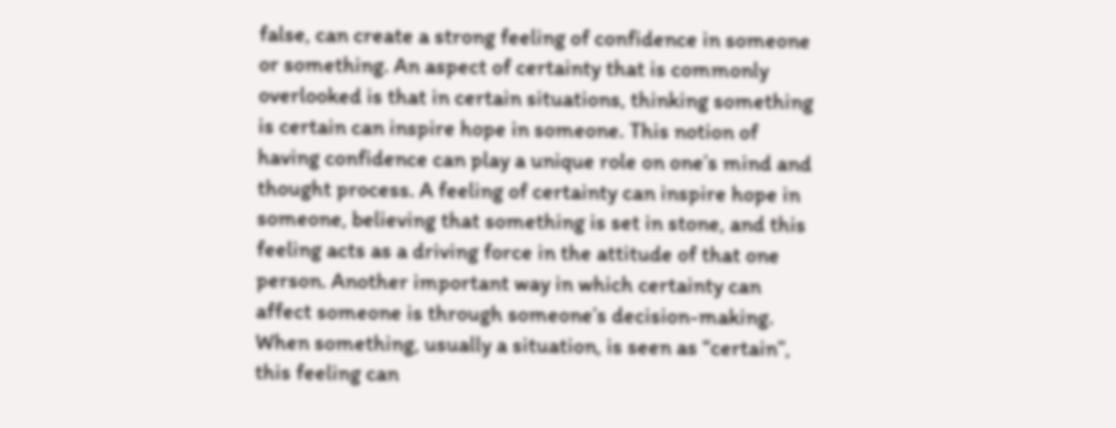false, can create a strong feeling of confidence in someone or something. An aspect of certainty that is commonly overlooked is that in certain situations, thinking something is certain can inspire hope in someone. This notion of having confidence can play a unique role on one’s mind and thought process. A feeling of certainty can inspire hope in someone, believing that something is set in stone, and this feeling acts as a driving force in the attitude of that one person. Another important way in which certainty can affect someone is through someone’s decision-making. When something, usually a situation, is seen as “certain”, this feeling can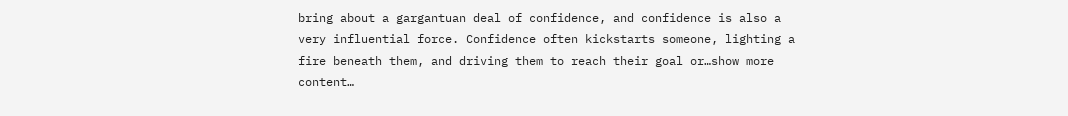bring about a gargantuan deal of confidence, and confidence is also a very influential force. Confidence often kickstarts someone, lighting a fire beneath them, and driving them to reach their goal or…show more content…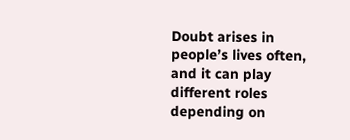Doubt arises in people’s lives often, and it can play different roles depending on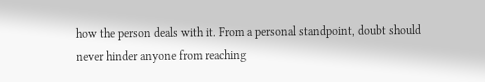how the person deals with it. From a personal standpoint, doubt should never hinder anyone from reaching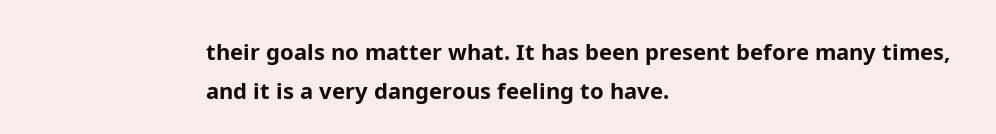their goals no matter what. It has been present before many times, and it is a very dangerous feeling to have.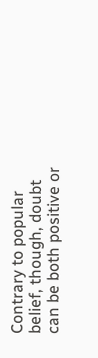Contrary to popular belief, though, doubt can be both positive or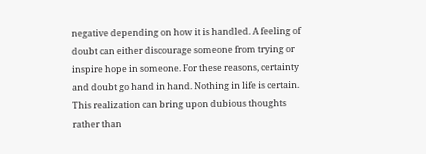negative depending on how it is handled. A feeling of doubt can either discourage someone from trying or inspire hope in someone. For these reasons, certainty and doubt go hand in hand. Nothing in life is certain. This realization can bring upon dubious thoughts rather than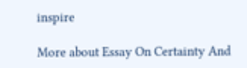inspire

More about Essay On Certainty And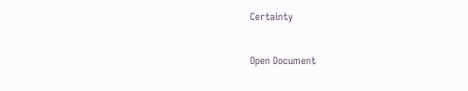Certainty

Open Document